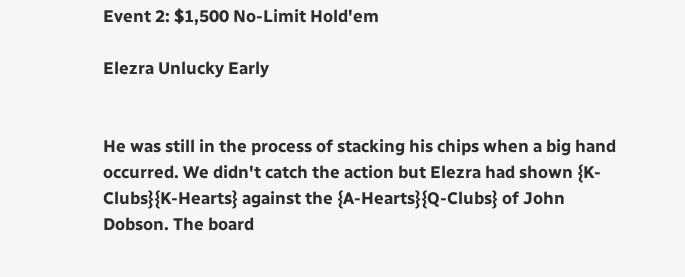Event 2: $1,500 No-Limit Hold'em

Elezra Unlucky Early


He was still in the process of stacking his chips when a big hand occurred. We didn't catch the action but Elezra had shown {K-Clubs}{K-Hearts} against the {A-Hearts}{Q-Clubs} of John Dobson. The board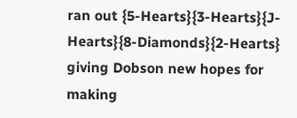ran out {5-Hearts}{3-Hearts}{J-Hearts}{8-Diamonds}{2-Hearts} giving Dobson new hopes for making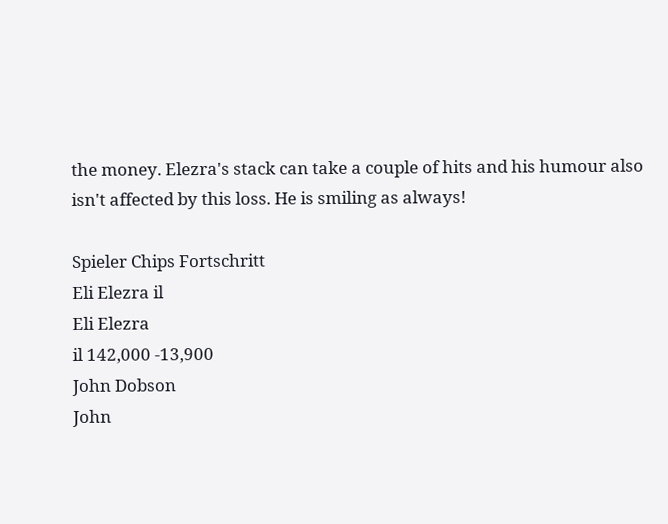the money. Elezra's stack can take a couple of hits and his humour also isn't affected by this loss. He is smiling as always!

Spieler Chips Fortschritt
Eli Elezra il
Eli Elezra
il 142,000 -13,900
John Dobson
John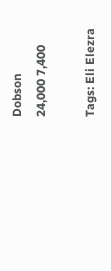Dobson
24,000 7,400

Tags: Eli Elezra